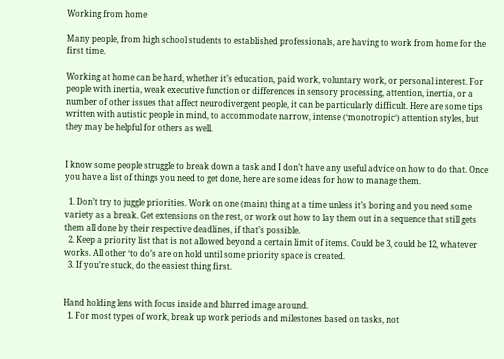Working from home

Many people, from high school students to established professionals, are having to work from home for the first time.

Working at home can be hard, whether it’s education, paid work, voluntary work, or personal interest. For people with inertia, weak executive function or differences in sensory processing, attention, inertia, or a number of other issues that affect neurodivergent people, it can be particularly difficult. Here are some tips written with autistic people in mind, to accommodate narrow, intense (‘monotropic‘) attention styles, but they may be helpful for others as well.


I know some people struggle to break down a task and I don’t have any useful advice on how to do that. Once you have a list of things you need to get done, here are some ideas for how to manage them.

  1. Don’t try to juggle priorities. Work on one (main) thing at a time unless it’s boring and you need some variety as a break. Get extensions on the rest, or work out how to lay them out in a sequence that still gets them all done by their respective deadlines, if that’s possible.
  2. Keep a priority list that is not allowed beyond a certain limit of items. Could be 3, could be 12, whatever works. All other ‘to do’s are on hold until some priority space is created.
  3. If you’re stuck, do the easiest thing first.


Hand holding lens with focus inside and blurred image around.
  1. For most types of work, break up work periods and milestones based on tasks, not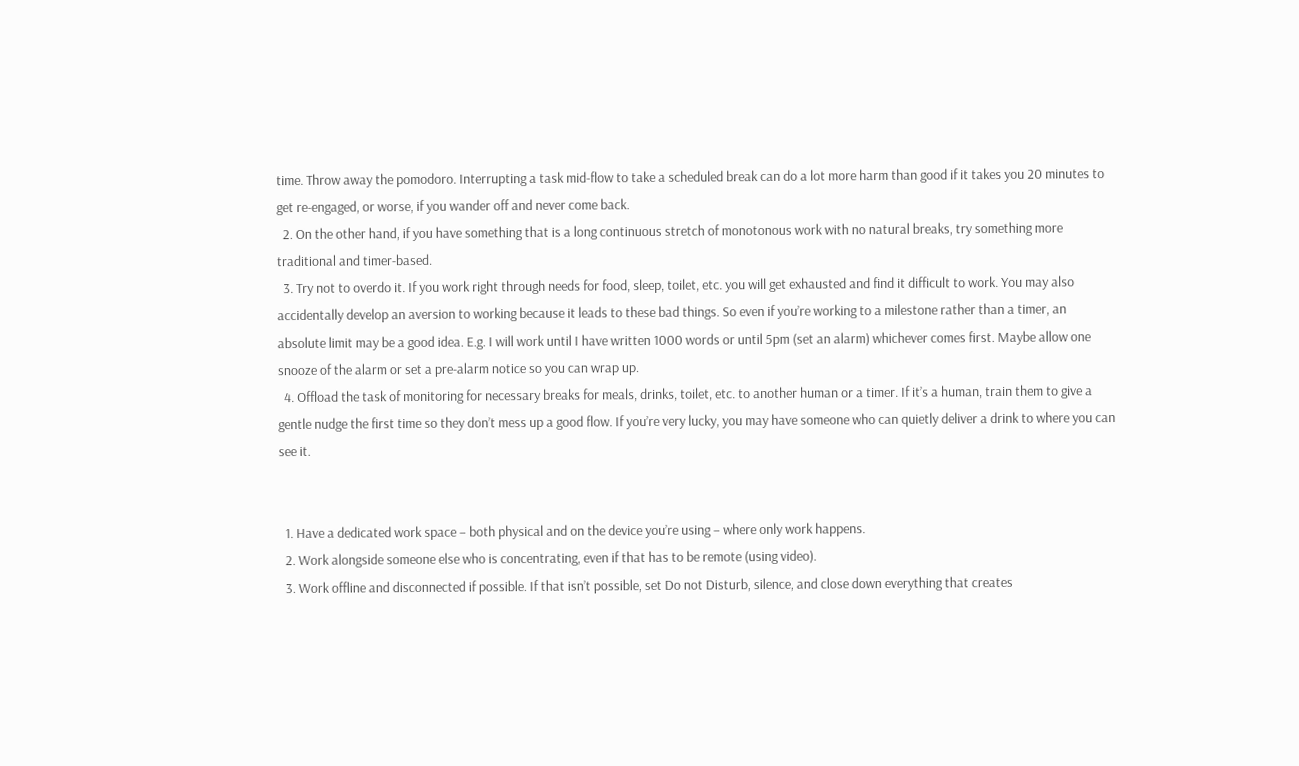time. Throw away the pomodoro. Interrupting a task mid-flow to take a scheduled break can do a lot more harm than good if it takes you 20 minutes to get re-engaged, or worse, if you wander off and never come back.
  2. On the other hand, if you have something that is a long continuous stretch of monotonous work with no natural breaks, try something more traditional and timer-based.
  3. Try not to overdo it. If you work right through needs for food, sleep, toilet, etc. you will get exhausted and find it difficult to work. You may also accidentally develop an aversion to working because it leads to these bad things. So even if you’re working to a milestone rather than a timer, an absolute limit may be a good idea. E.g. I will work until I have written 1000 words or until 5pm (set an alarm) whichever comes first. Maybe allow one snooze of the alarm or set a pre-alarm notice so you can wrap up.
  4. Offload the task of monitoring for necessary breaks for meals, drinks, toilet, etc. to another human or a timer. If it’s a human, train them to give a gentle nudge the first time so they don’t mess up a good flow. If you’re very lucky, you may have someone who can quietly deliver a drink to where you can see it.


  1. Have a dedicated work space – both physical and on the device you’re using – where only work happens.
  2. Work alongside someone else who is concentrating, even if that has to be remote (using video).
  3. Work offline and disconnected if possible. If that isn’t possible, set Do not Disturb, silence, and close down everything that creates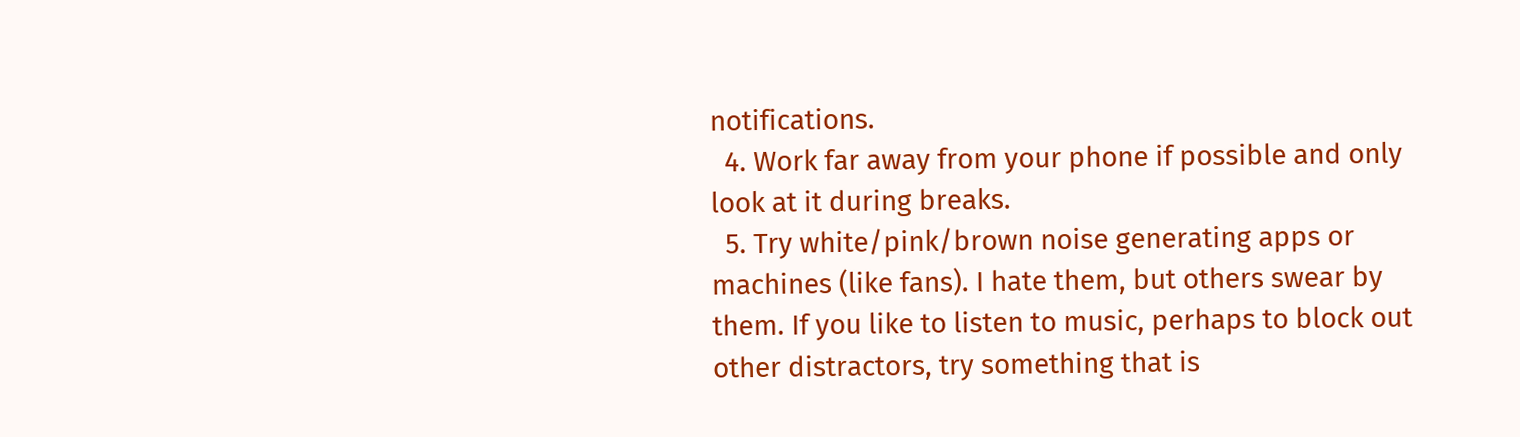notifications.
  4. Work far away from your phone if possible and only look at it during breaks.
  5. Try white/pink/brown noise generating apps or machines (like fans). I hate them, but others swear by them. If you like to listen to music, perhaps to block out other distractors, try something that is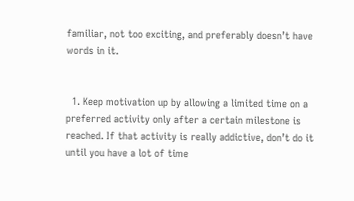familiar, not too exciting, and preferably doesn’t have words in it.


  1. Keep motivation up by allowing a limited time on a preferred activity only after a certain milestone is reached. If that activity is really addictive, don’t do it until you have a lot of time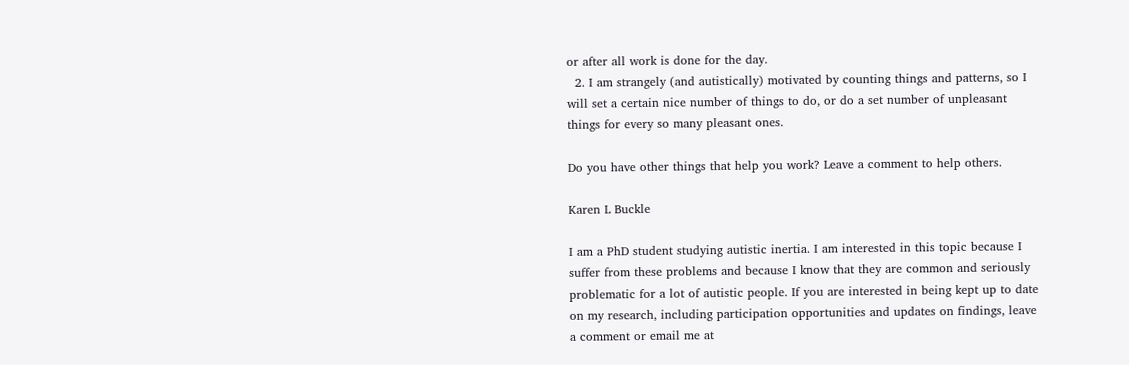or after all work is done for the day.
  2. I am strangely (and autistically) motivated by counting things and patterns, so I will set a certain nice number of things to do, or do a set number of unpleasant things for every so many pleasant ones.

Do you have other things that help you work? Leave a comment to help others.

Karen L Buckle

I am a PhD student studying autistic inertia. I am interested in this topic because I suffer from these problems and because I know that they are common and seriously problematic for a lot of autistic people. If you are interested in being kept up to date on my research, including participation opportunities and updates on findings, leave a comment or email me at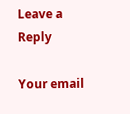Leave a Reply

Your email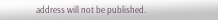address will not be published.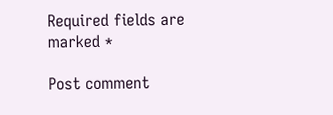Required fields are marked *

Post comment